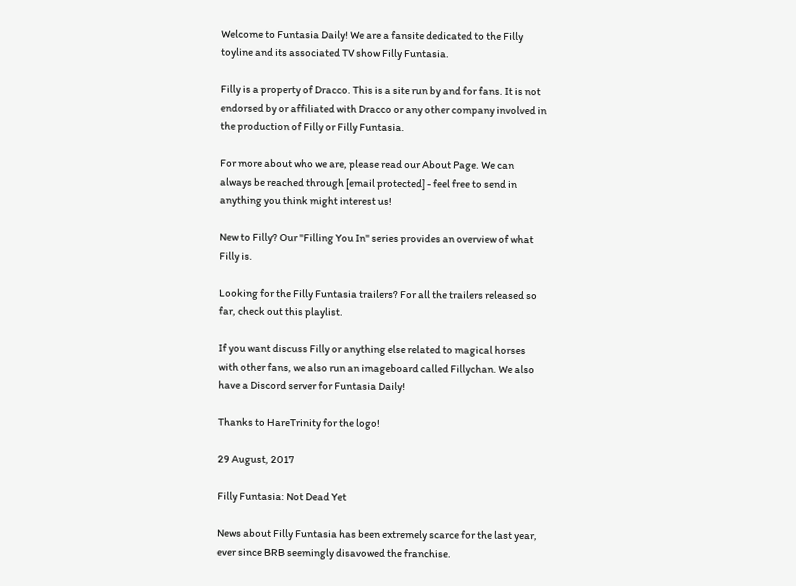Welcome to Funtasia Daily! We are a fansite dedicated to the Filly toyline and its associated TV show Filly Funtasia.

Filly is a property of Dracco. This is a site run by and for fans. It is not endorsed by or affiliated with Dracco or any other company involved in the production of Filly or Filly Funtasia.

For more about who we are, please read our About Page. We can always be reached through [email protected] - feel free to send in anything you think might interest us!

New to Filly? Our "Filling You In" series provides an overview of what Filly is.

Looking for the Filly Funtasia trailers? For all the trailers released so far, check out this playlist.

If you want discuss Filly or anything else related to magical horses with other fans, we also run an imageboard called Fillychan. We also have a Discord server for Funtasia Daily!

Thanks to HareTrinity for the logo!

29 August, 2017

Filly Funtasia: Not Dead Yet

News about Filly Funtasia has been extremely scarce for the last year, ever since BRB seemingly disavowed the franchise.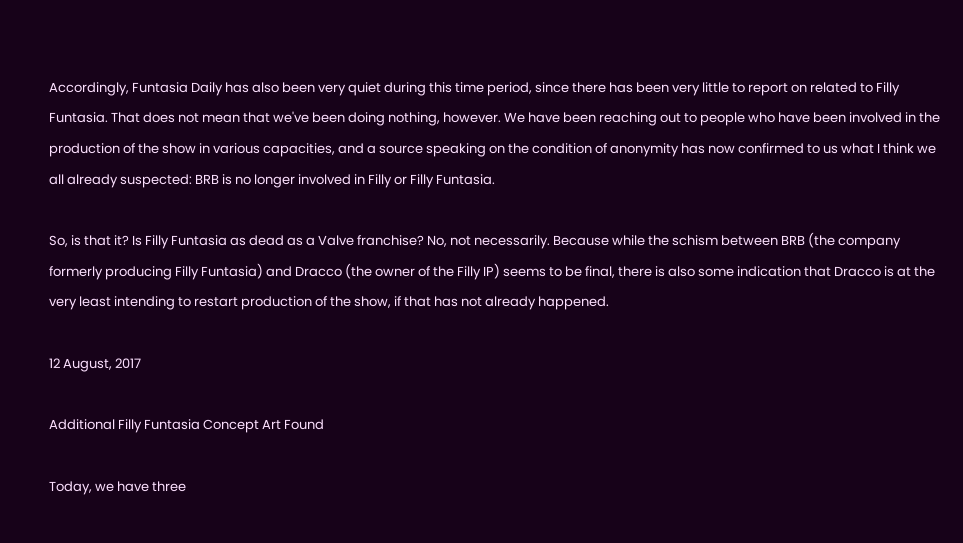Accordingly, Funtasia Daily has also been very quiet during this time period, since there has been very little to report on related to Filly Funtasia. That does not mean that we've been doing nothing, however. We have been reaching out to people who have been involved in the production of the show in various capacities, and a source speaking on the condition of anonymity has now confirmed to us what I think we all already suspected: BRB is no longer involved in Filly or Filly Funtasia.

So, is that it? Is Filly Funtasia as dead as a Valve franchise? No, not necessarily. Because while the schism between BRB (the company formerly producing Filly Funtasia) and Dracco (the owner of the Filly IP) seems to be final, there is also some indication that Dracco is at the very least intending to restart production of the show, if that has not already happened.

12 August, 2017

Additional Filly Funtasia Concept Art Found

Today, we have three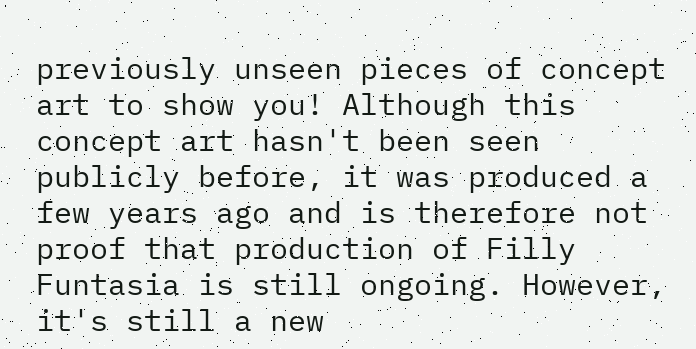previously unseen pieces of concept art to show you! Although this concept art hasn't been seen publicly before, it was produced a few years ago and is therefore not proof that production of Filly Funtasia is still ongoing. However, it's still a new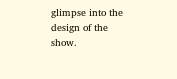glimpse into the design of the show.